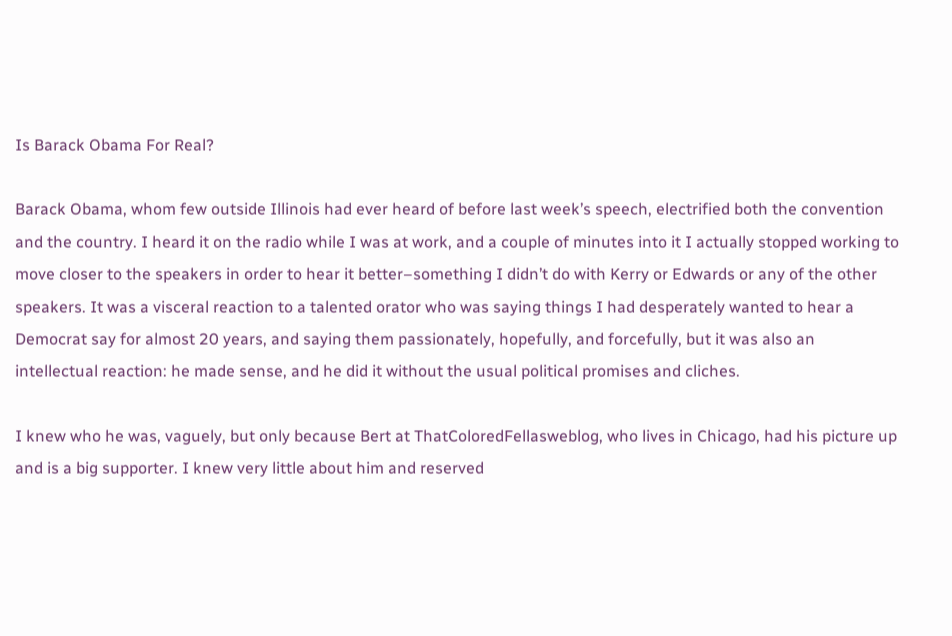Is Barack Obama For Real?

Barack Obama, whom few outside Illinois had ever heard of before last week’s speech, electrified both the convention and the country. I heard it on the radio while I was at work, and a couple of minutes into it I actually stopped working to move closer to the speakers in order to hear it better–something I didn’t do with Kerry or Edwards or any of the other speakers. It was a visceral reaction to a talented orator who was saying things I had desperately wanted to hear a Democrat say for almost 20 years, and saying them passionately, hopefully, and forcefully, but it was also an intellectual reaction: he made sense, and he did it without the usual political promises and cliches.

I knew who he was, vaguely, but only because Bert at ThatColoredFellasweblog, who lives in Chicago, had his picture up and is a big supporter. I knew very little about him and reserved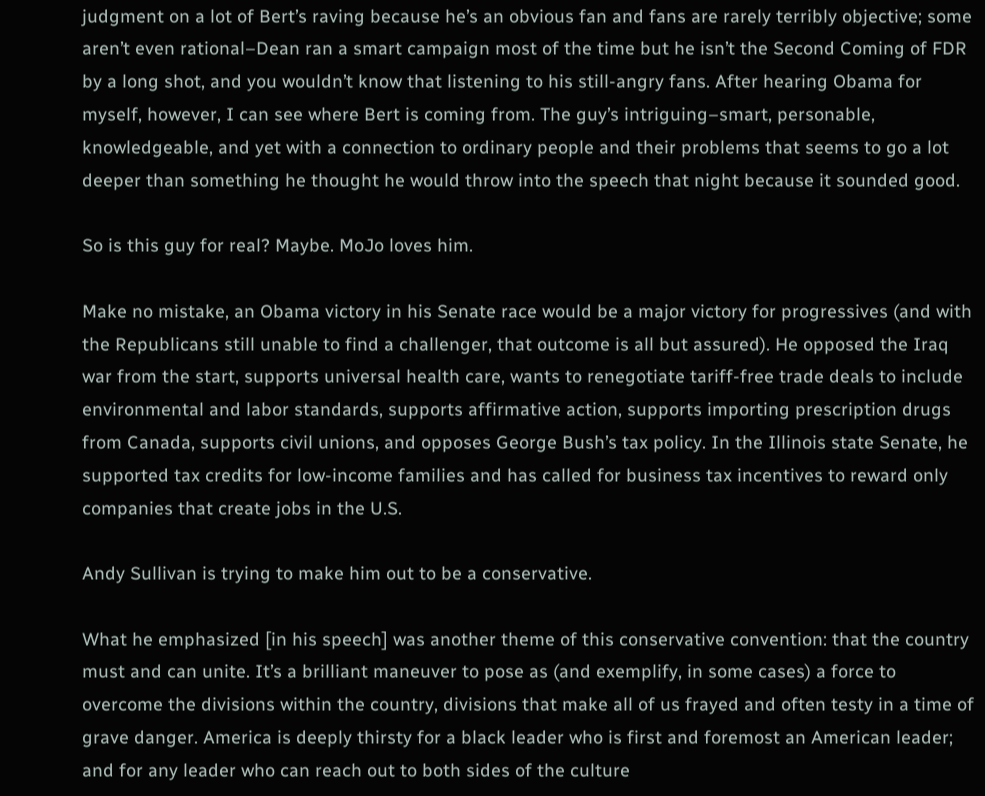judgment on a lot of Bert’s raving because he’s an obvious fan and fans are rarely terribly objective; some aren’t even rational–Dean ran a smart campaign most of the time but he isn’t the Second Coming of FDR by a long shot, and you wouldn’t know that listening to his still-angry fans. After hearing Obama for myself, however, I can see where Bert is coming from. The guy’s intriguing–smart, personable, knowledgeable, and yet with a connection to ordinary people and their problems that seems to go a lot deeper than something he thought he would throw into the speech that night because it sounded good.

So is this guy for real? Maybe. MoJo loves him.

Make no mistake, an Obama victory in his Senate race would be a major victory for progressives (and with the Republicans still unable to find a challenger, that outcome is all but assured). He opposed the Iraq war from the start, supports universal health care, wants to renegotiate tariff-free trade deals to include environmental and labor standards, supports affirmative action, supports importing prescription drugs from Canada, supports civil unions, and opposes George Bush’s tax policy. In the Illinois state Senate, he supported tax credits for low-income families and has called for business tax incentives to reward only companies that create jobs in the U.S.

Andy Sullivan is trying to make him out to be a conservative.

What he emphasized [in his speech] was another theme of this conservative convention: that the country must and can unite. It’s a brilliant maneuver to pose as (and exemplify, in some cases) a force to overcome the divisions within the country, divisions that make all of us frayed and often testy in a time of grave danger. America is deeply thirsty for a black leader who is first and foremost an American leader; and for any leader who can reach out to both sides of the culture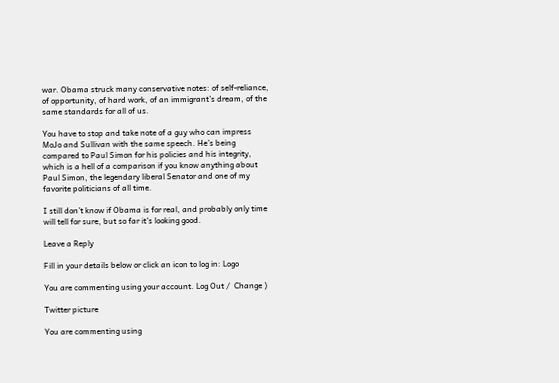war. Obama struck many conservative notes: of self-reliance, of opportunity, of hard work, of an immigrant’s dream, of the same standards for all of us.

You have to stop and take note of a guy who can impress MoJo and Sullivan with the same speech. He’s being compared to Paul Simon for his policies and his integrity, which is a hell of a comparison if you know anything about Paul Simon, the legendary liberal Senator and one of my favorite politicians of all time.

I still don’t know if Obama is for real, and probably only time will tell for sure, but so far it’s looking good.

Leave a Reply

Fill in your details below or click an icon to log in: Logo

You are commenting using your account. Log Out /  Change )

Twitter picture

You are commenting using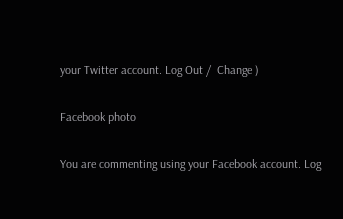your Twitter account. Log Out /  Change )

Facebook photo

You are commenting using your Facebook account. Log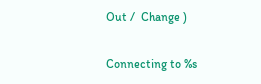Out /  Change )

Connecting to %s